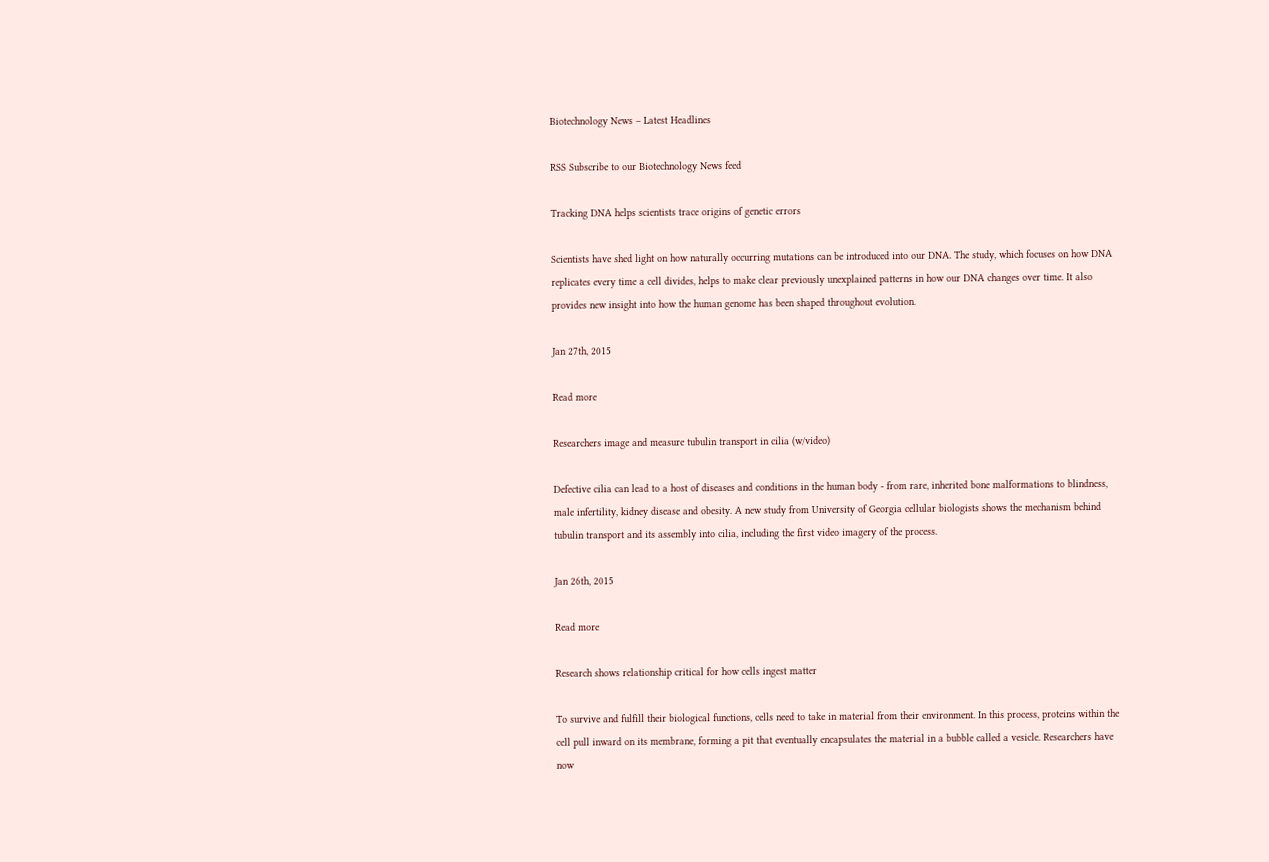Biotechnology News – Latest Headlines

RSS Subscribe to our Biotechnology News feed

Tracking DNA helps scientists trace origins of genetic errors

Scientists have shed light on how naturally occurring mutations can be introduced into our DNA. The study, which focuses on how DNA replicates every time a cell divides, helps to make clear previously unexplained patterns in how our DNA changes over time. It also provides new insight into how the human genome has been shaped throughout evolution.

Jan 27th, 2015

Read more

Researchers image and measure tubulin transport in cilia (w/video)

Defective cilia can lead to a host of diseases and conditions in the human body - from rare, inherited bone malformations to blindness, male infertility, kidney disease and obesity. A new study from University of Georgia cellular biologists shows the mechanism behind tubulin transport and its assembly into cilia, including the first video imagery of the process.

Jan 26th, 2015

Read more

Research shows relationship critical for how cells ingest matter

To survive and fulfill their biological functions, cells need to take in material from their environment. In this process, proteins within the cell pull inward on its membrane, forming a pit that eventually encapsulates the material in a bubble called a vesicle. Researchers have now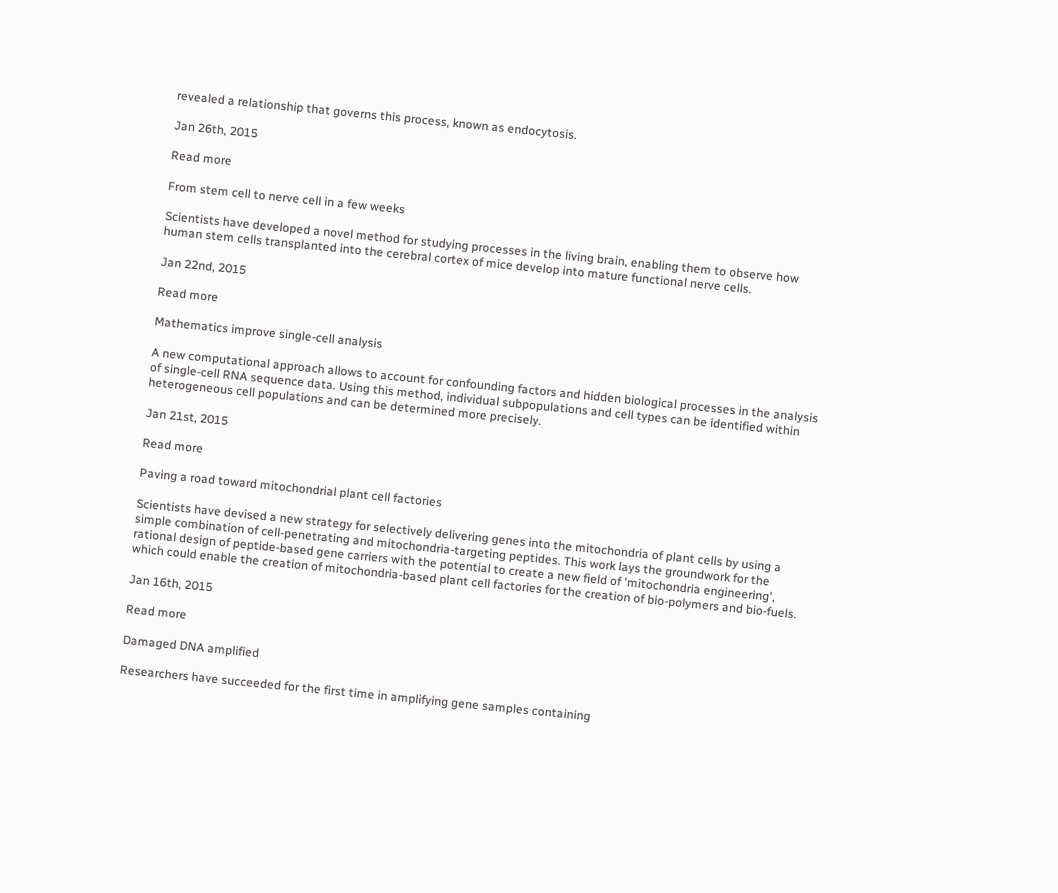revealed a relationship that governs this process, known as endocytosis.

Jan 26th, 2015

Read more

From stem cell to nerve cell in a few weeks

Scientists have developed a novel method for studying processes in the living brain, enabling them to observe how human stem cells transplanted into the cerebral cortex of mice develop into mature functional nerve cells.

Jan 22nd, 2015

Read more

Mathematics improve single-cell analysis

A new computational approach allows to account for confounding factors and hidden biological processes in the analysis of single-cell RNA sequence data. Using this method, individual subpopulations and cell types can be identified within heterogeneous cell populations and can be determined more precisely.

Jan 21st, 2015

Read more

Paving a road toward mitochondrial plant cell factories

Scientists have devised a new strategy for selectively delivering genes into the mitochondria of plant cells by using a simple combination of cell-penetrating and mitochondria-targeting peptides. This work lays the groundwork for the rational design of peptide-based gene carriers with the potential to create a new field of 'mitochondria engineering', which could enable the creation of mitochondria-based plant cell factories for the creation of bio-polymers and bio-fuels.

Jan 16th, 2015

Read more

Damaged DNA amplified

Researchers have succeeded for the first time in amplifying gene samples containing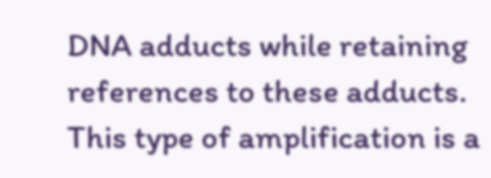DNA adducts while retaining references to these adducts. This type of amplification is a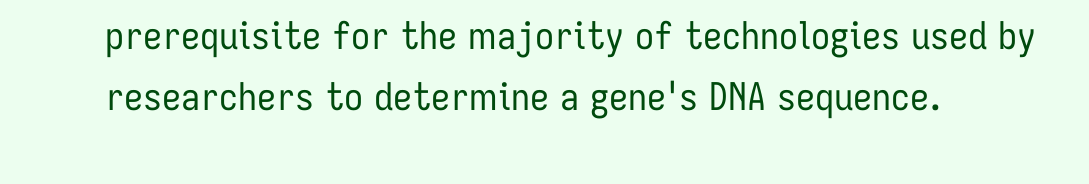prerequisite for the majority of technologies used by researchers to determine a gene's DNA sequence.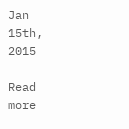Jan 15th, 2015

Read more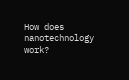How does nanotechnology work?